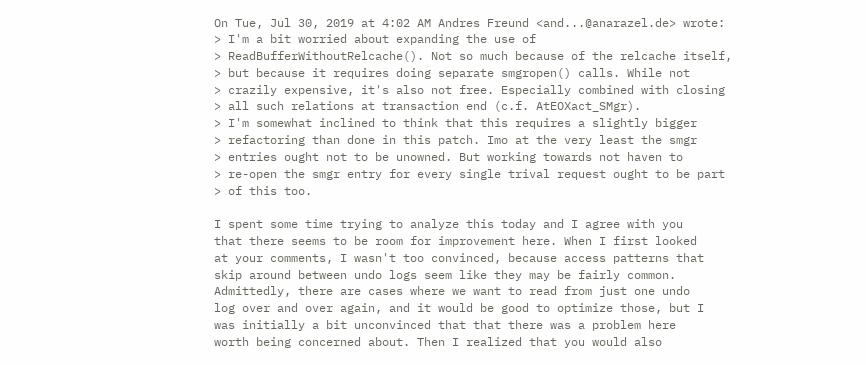On Tue, Jul 30, 2019 at 4:02 AM Andres Freund <and...@anarazel.de> wrote:
> I'm a bit worried about expanding the use of
> ReadBufferWithoutRelcache(). Not so much because of the relcache itself,
> but because it requires doing separate smgropen() calls. While not
> crazily expensive, it's also not free. Especially combined with closing
> all such relations at transaction end (c.f. AtEOXact_SMgr).
> I'm somewhat inclined to think that this requires a slightly bigger
> refactoring than done in this patch. Imo at the very least the smgr
> entries ought not to be unowned. But working towards not haven to
> re-open the smgr entry for every single trival request ought to be part
> of this too.

I spent some time trying to analyze this today and I agree with you
that there seems to be room for improvement here. When I first looked
at your comments, I wasn't too convinced, because access patterns that
skip around between undo logs seem like they may be fairly common.
Admittedly, there are cases where we want to read from just one undo
log over and over again, and it would be good to optimize those, but I
was initially a bit unconvinced that that there was a problem here
worth being concerned about. Then I realized that you would also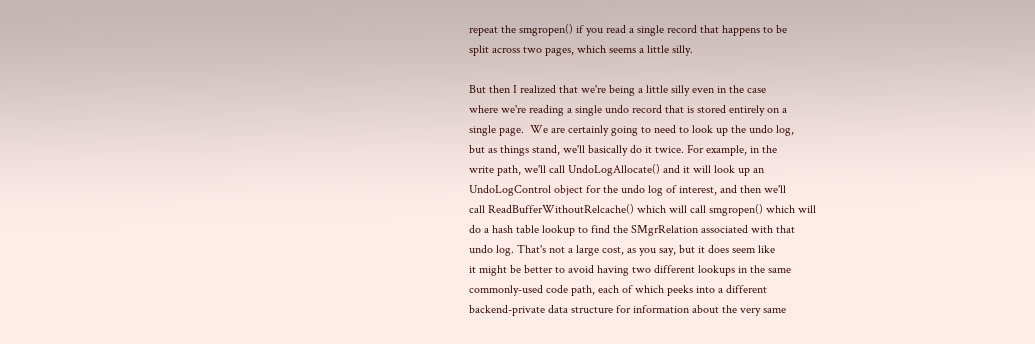repeat the smgropen() if you read a single record that happens to be
split across two pages, which seems a little silly.

But then I realized that we're being a little silly even in the case
where we're reading a single undo record that is stored entirely on a
single page.  We are certainly going to need to look up the undo log,
but as things stand, we'll basically do it twice. For example, in the
write path, we'll call UndoLogAllocate() and it will look up an
UndoLogControl object for the undo log of interest, and then we'll
call ReadBufferWithoutRelcache() which will call smgropen() which will
do a hash table lookup to find the SMgrRelation associated with that
undo log. That's not a large cost, as you say, but it does seem like
it might be better to avoid having two different lookups in the same
commonly-used code path, each of which peeks into a different
backend-private data structure for information about the very same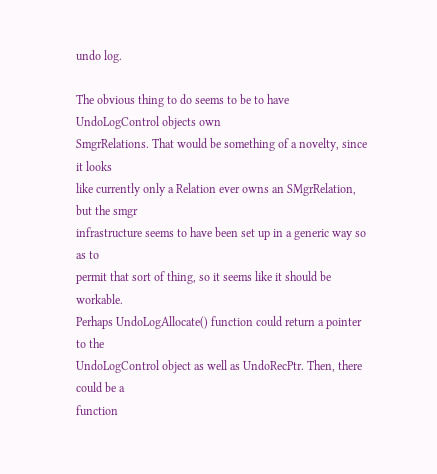undo log.

The obvious thing to do seems to be to have UndoLogControl objects own
SmgrRelations. That would be something of a novelty, since it looks
like currently only a Relation ever owns an SMgrRelation, but the smgr
infrastructure seems to have been set up in a generic way so as to
permit that sort of thing, so it seems like it should be workable.
Perhaps UndoLogAllocate() function could return a pointer to the
UndoLogControl object as well as UndoRecPtr. Then, there could be a
function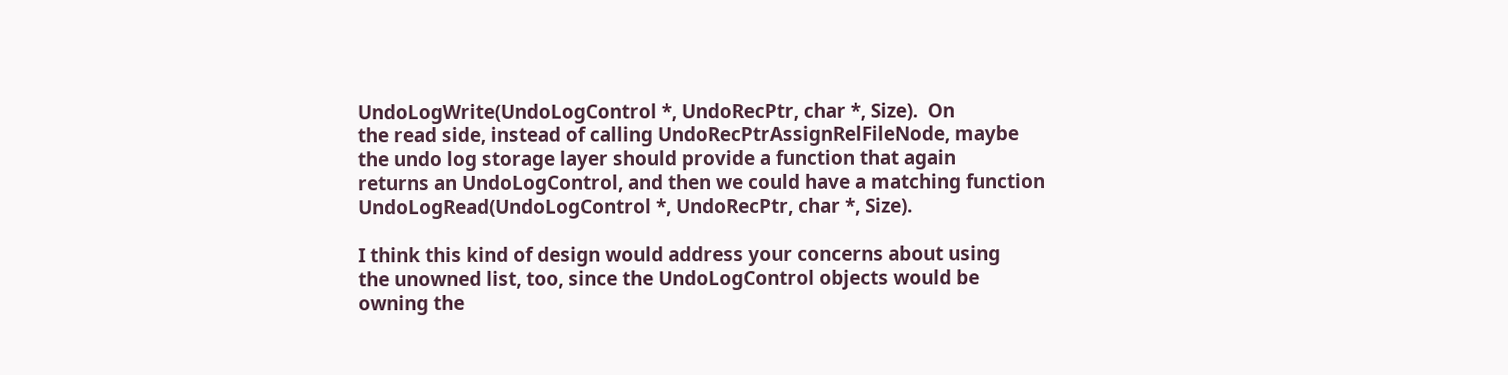UndoLogWrite(UndoLogControl *, UndoRecPtr, char *, Size).  On
the read side, instead of calling UndoRecPtrAssignRelFileNode, maybe
the undo log storage layer should provide a function that again
returns an UndoLogControl, and then we could have a matching function
UndoLogRead(UndoLogControl *, UndoRecPtr, char *, Size).

I think this kind of design would address your concerns about using
the unowned list, too, since the UndoLogControl objects would be
owning the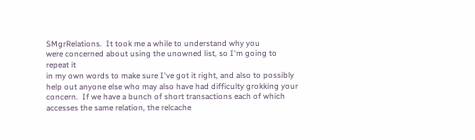SMgrRelations.  It took me a while to understand why you
were concerned about using the unowned list, so I'm going to repeat it
in my own words to make sure I've got it right, and also to possibly
help out anyone else who may also have had difficulty grokking your
concern.  If we have a bunch of short transactions each of which
accesses the same relation, the relcache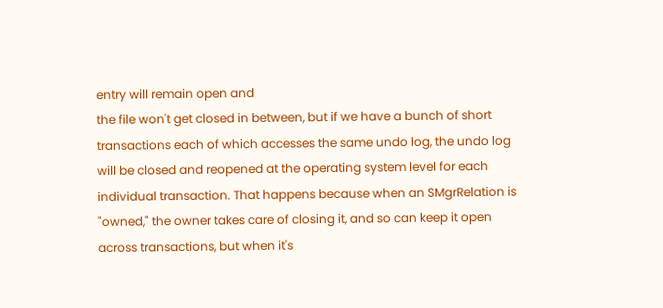entry will remain open and
the file won't get closed in between, but if we have a bunch of short
transactions each of which accesses the same undo log, the undo log
will be closed and reopened at the operating system level for each
individual transaction. That happens because when an SMgrRelation is
"owned," the owner takes care of closing it, and so can keep it open
across transactions, but when it's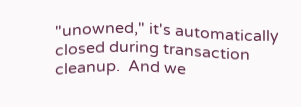"unowned," it's automatically
closed during transaction cleanup.  And we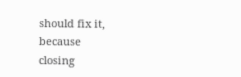should fix it, because
closing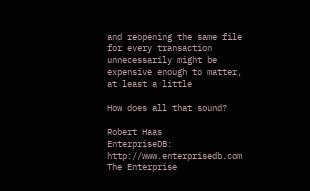and reopening the same file for every transaction
unnecessarily might be expensive enough to matter, at least a little

How does all that sound?

Robert Haas
EnterpriseDB: http://www.enterprisedb.com
The Enterprise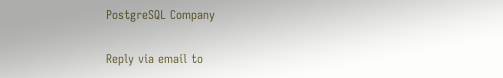PostgreSQL Company

Reply via email to